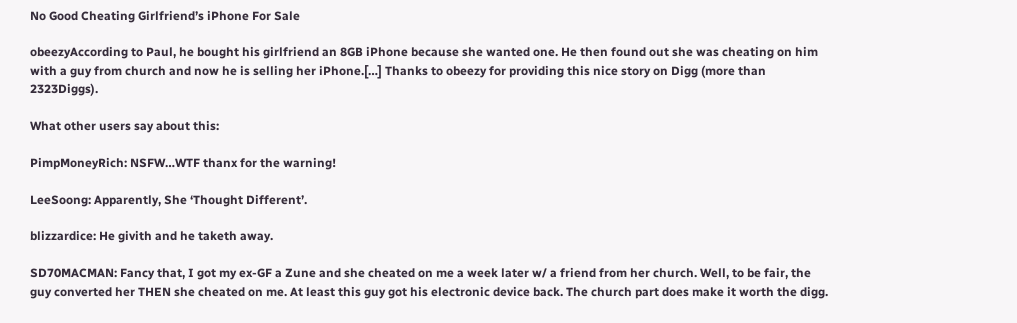No Good Cheating Girlfriend’s iPhone For Sale

obeezyAccording to Paul, he bought his girlfriend an 8GB iPhone because she wanted one. He then found out she was cheating on him with a guy from church and now he is selling her iPhone.[…] Thanks to obeezy for providing this nice story on Digg (more than 2323Diggs).

What other users say about this:

PimpMoneyRich: NSFW…WTF thanx for the warning!

LeeSoong: Apparently, She ‘Thought Different’.

blizzardice: He givith and he taketh away.

SD70MACMAN: Fancy that, I got my ex-GF a Zune and she cheated on me a week later w/ a friend from her church. Well, to be fair, the guy converted her THEN she cheated on me. At least this guy got his electronic device back. The church part does make it worth the digg.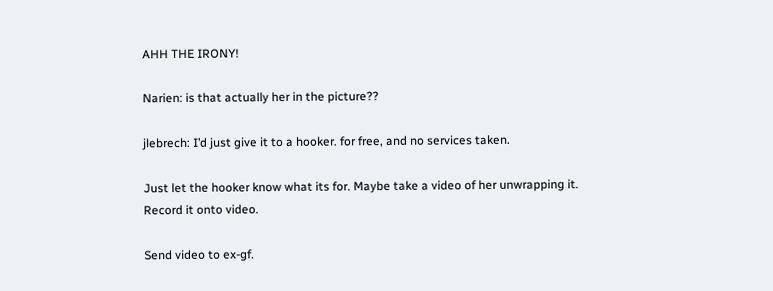AHH THE IRONY!

Narien: is that actually her in the picture??

jlebrech: I’d just give it to a hooker. for free, and no services taken.

Just let the hooker know what its for. Maybe take a video of her unwrapping it. Record it onto video.

Send video to ex-gf.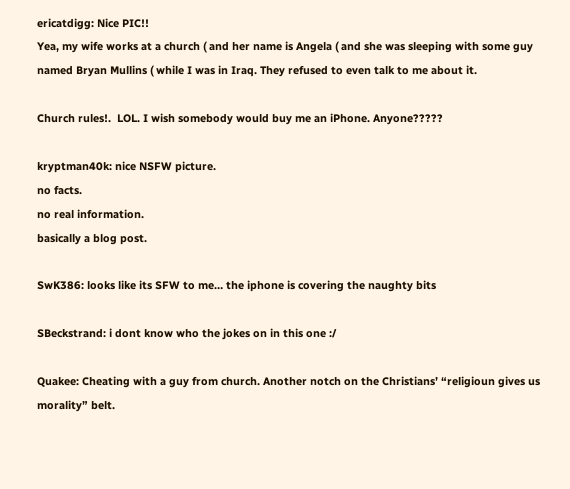ericatdigg: Nice PIC!!
Yea, my wife works at a church ( and her name is Angela ( and she was sleeping with some guy named Bryan Mullins ( while I was in Iraq. They refused to even talk to me about it.

Church rules!.  LOL. I wish somebody would buy me an iPhone. Anyone?????

kryptman40k: nice NSFW picture.
no facts.
no real information.
basically a blog post.

SwK386: looks like its SFW to me… the iphone is covering the naughty bits

SBeckstrand: i dont know who the jokes on in this one :/

Quakee: Cheating with a guy from church. Another notch on the Christians’ “religioun gives us morality” belt.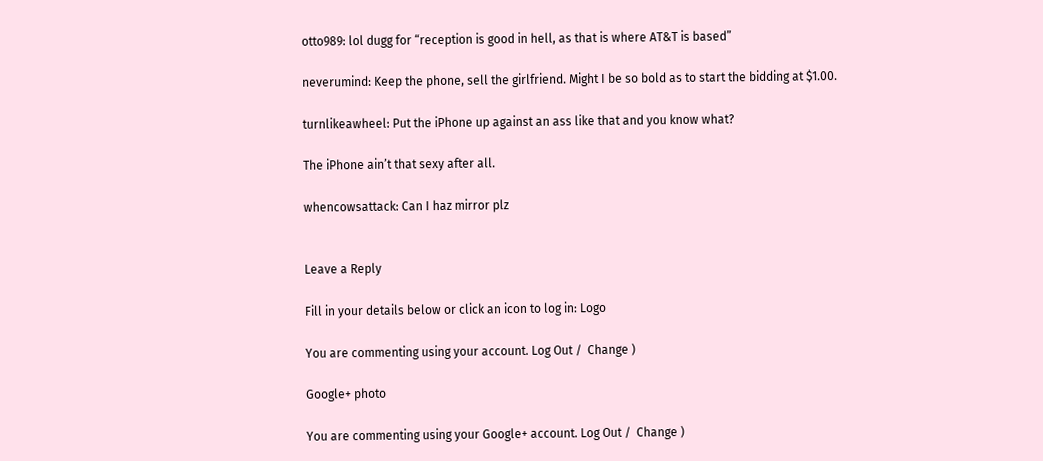otto989: lol dugg for “reception is good in hell, as that is where AT&T is based”

neverumind: Keep the phone, sell the girlfriend. Might I be so bold as to start the bidding at $1.00.

turnlikeawheel: Put the iPhone up against an ass like that and you know what?

The iPhone ain’t that sexy after all.

whencowsattack: Can I haz mirror plz


Leave a Reply

Fill in your details below or click an icon to log in: Logo

You are commenting using your account. Log Out /  Change )

Google+ photo

You are commenting using your Google+ account. Log Out /  Change )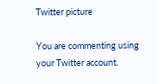Twitter picture

You are commenting using your Twitter account.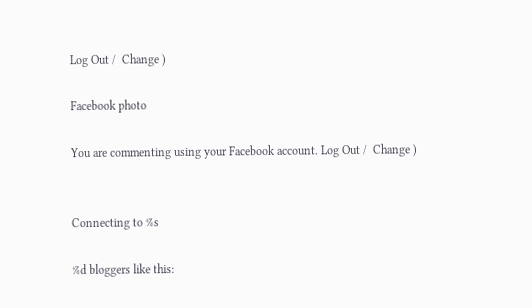Log Out /  Change )

Facebook photo

You are commenting using your Facebook account. Log Out /  Change )


Connecting to %s

%d bloggers like this: